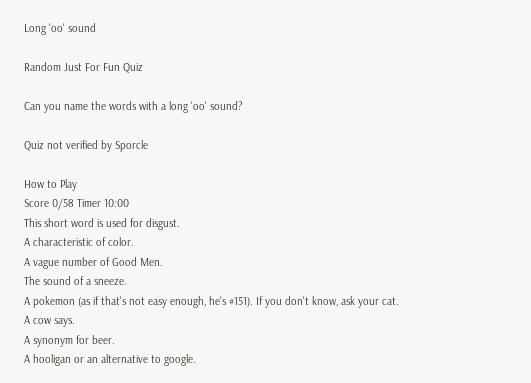Long 'oo' sound

Random Just For Fun Quiz

Can you name the words with a long 'oo' sound?

Quiz not verified by Sporcle

How to Play
Score 0/58 Timer 10:00
This short word is used for disgust.
A characteristic of color.
A vague number of Good Men.
The sound of a sneeze.
A pokemon (as if that's not easy enough, he's #151). If you don't know, ask your cat.
A cow says.
A synonym for beer.
A hooligan or an alternative to google.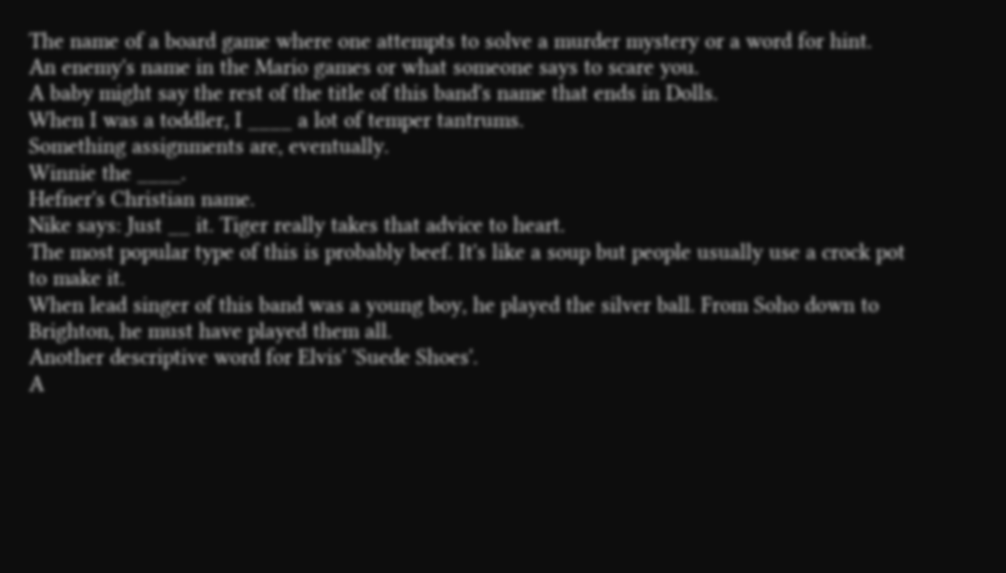The name of a board game where one attempts to solve a murder mystery or a word for hint.
An enemy's name in the Mario games or what someone says to scare you.
A baby might say the rest of the title of this band's name that ends in Dolls.
When I was a toddler, I ____ a lot of temper tantrums.
Something assignments are, eventually.
Winnie the ____.
Hefner's Christian name.
Nike says: Just __ it. Tiger really takes that advice to heart.
The most popular type of this is probably beef. It's like a soup but people usually use a crock pot to make it.
When lead singer of this band was a young boy, he played the silver ball. From Soho down to Brighton, he must have played them all.
Another descriptive word for Elvis' 'Suede Shoes'.
A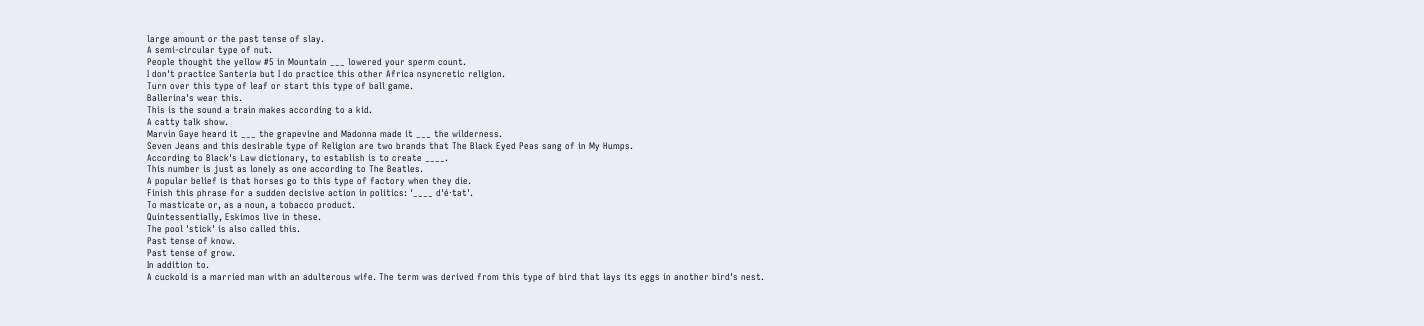large amount or the past tense of slay.
A semi-circular type of nut.
People thought the yellow #5 in Mountain ___ lowered your sperm count.
I don't practice Santeria but I do practice this other Africa nsyncretic religion.
Turn over this type of leaf or start this type of ball game.
Ballerina's wear this.
This is the sound a train makes according to a kid.
A catty talk show.
Marvin Gaye heard it ___ the grapevine and Madonna made it ___ the wilderness.
Seven Jeans and this desirable type of Religion are two brands that The Black Eyed Peas sang of in My Humps.
According to Black's Law dictionary, to establish is to create ____.
This number is just as lonely as one according to The Beatles.
A popular belief is that horses go to this type of factory when they die.
Finish this phrase for a sudden decisive action in politics: '____ d'é⋅tat'.
To masticate or, as a noun, a tobacco product.
Quintessentially, Eskimos live in these.
The pool 'stick' is also called this.
Past tense of know.
Past tense of grow.
In addition to.
A cuckold is a married man with an adulterous wife. The term was derived from this type of bird that lays its eggs in another bird's nest.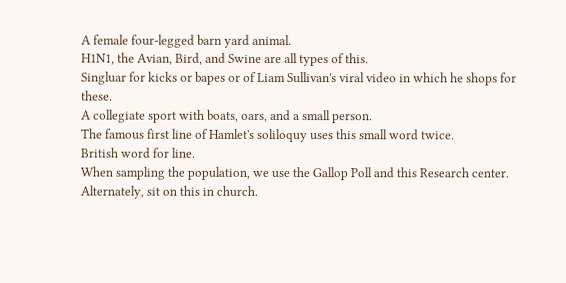A female four-legged barn yard animal.
H1N1, the Avian, Bird, and Swine are all types of this.
Singluar for kicks or bapes or of Liam Sullivan's viral video in which he shops for these.
A collegiate sport with boats, oars, and a small person.
The famous first line of Hamlet's soliloquy uses this small word twice.
British word for line.
When sampling the population, we use the Gallop Poll and this Research center. Alternately, sit on this in church.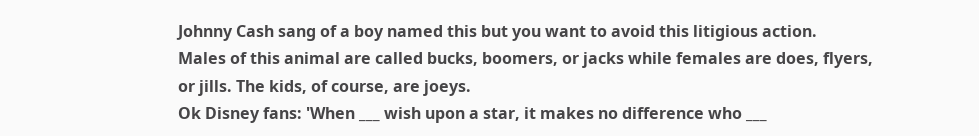Johnny Cash sang of a boy named this but you want to avoid this litigious action.
Males of this animal are called bucks, boomers, or jacks while females are does, flyers, or jills. The kids, of course, are joeys.
Ok Disney fans: 'When ___ wish upon a star, it makes no difference who ___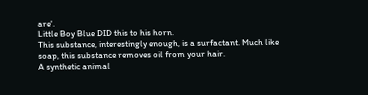are'.
Little Boy Blue DID this to his horn.
This substance, interestingly enough, is a surfactant. Much like soap, this substance removes oil from your hair.
A synthetic animal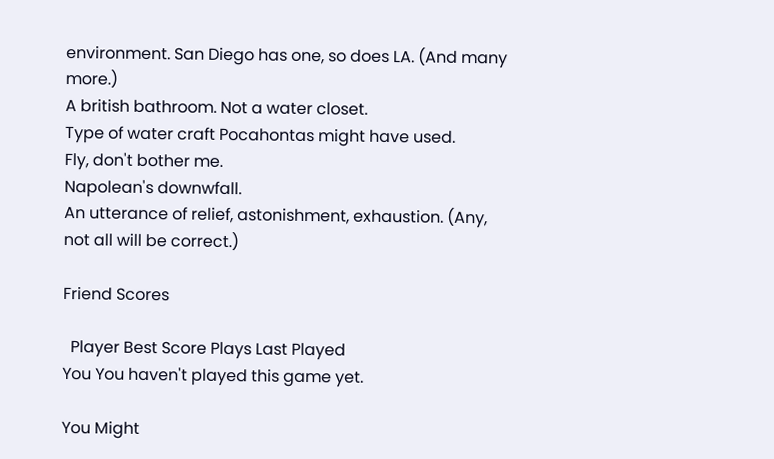environment. San Diego has one, so does LA. (And many more.)
A british bathroom. Not a water closet.
Type of water craft Pocahontas might have used.
Fly, don't bother me.
Napolean's downwfall.
An utterance of relief, astonishment, exhaustion. (Any, not all will be correct.)

Friend Scores

  Player Best Score Plays Last Played
You You haven't played this game yet.

You Might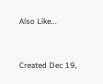Also Like...


Created Dec 19,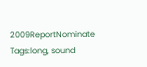2009ReportNominate
Tags:long, sound